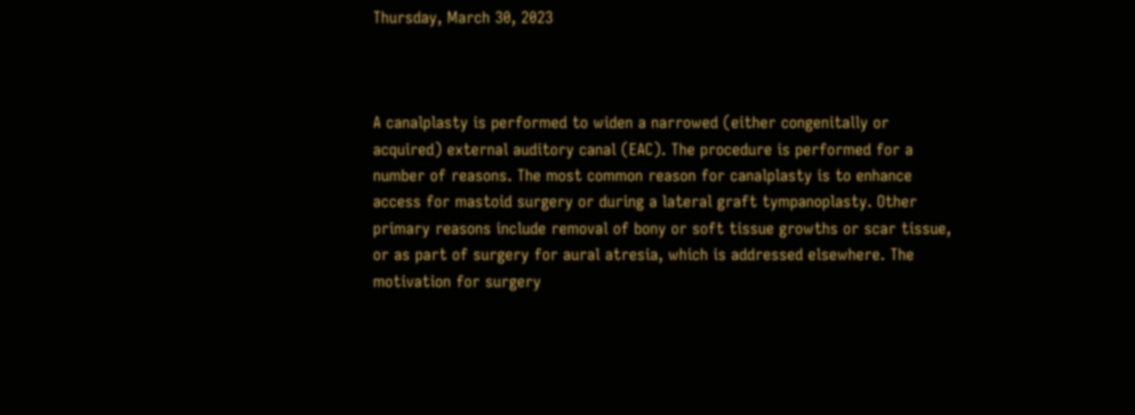Thursday, March 30, 2023



A canalplasty is performed to widen a narrowed (either congenitally or acquired) external auditory canal (EAC). The procedure is performed for a number of reasons. The most common reason for canalplasty is to enhance access for mastoid surgery or during a lateral graft tympanoplasty. Other primary reasons include removal of bony or soft tissue growths or scar tissue, or as part of surgery for aural atresia, which is addressed elsewhere. The motivation for surgery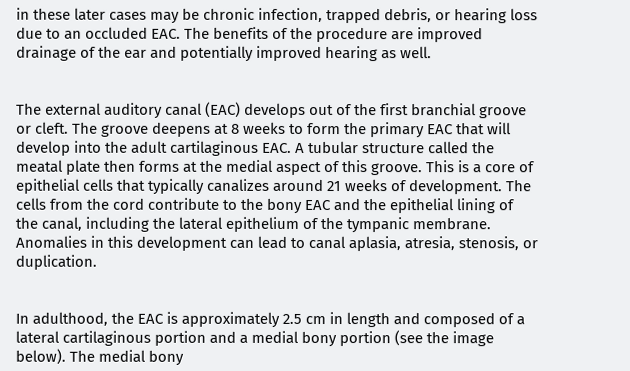in these later cases may be chronic infection, trapped debris, or hearing loss due to an occluded EAC. The benefits of the procedure are improved drainage of the ear and potentially improved hearing as well.


The external auditory canal (EAC) develops out of the first branchial groove or cleft. The groove deepens at 8 weeks to form the primary EAC that will develop into the adult cartilaginous EAC. A tubular structure called the meatal plate then forms at the medial aspect of this groove. This is a core of epithelial cells that typically canalizes around 21 weeks of development. The cells from the cord contribute to the bony EAC and the epithelial lining of the canal, including the lateral epithelium of the tympanic membrane.
Anomalies in this development can lead to canal aplasia, atresia, stenosis, or duplication.


In adulthood, the EAC is approximately 2.5 cm in length and composed of a lateral cartilaginous portion and a medial bony portion (see the image below). The medial bony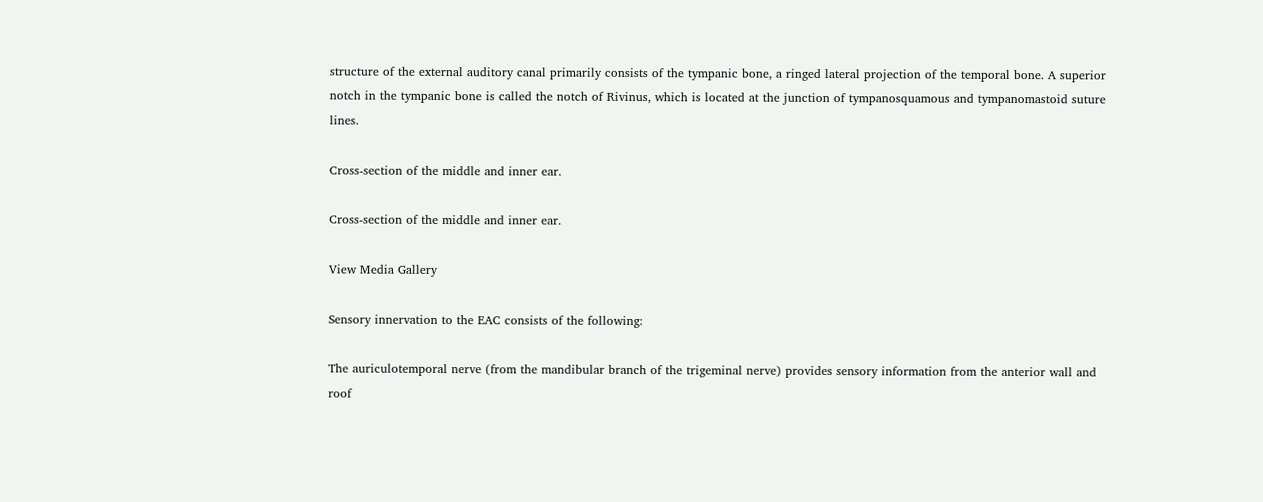structure of the external auditory canal primarily consists of the tympanic bone, a ringed lateral projection of the temporal bone. A superior notch in the tympanic bone is called the notch of Rivinus, which is located at the junction of tympanosquamous and tympanomastoid suture lines.

Cross-section of the middle and inner ear.

Cross-section of the middle and inner ear.

View Media Gallery

Sensory innervation to the EAC consists of the following:

The auriculotemporal nerve (from the mandibular branch of the trigeminal nerve) provides sensory information from the anterior wall and roof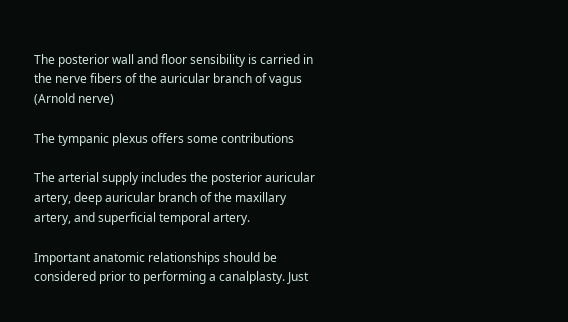The posterior wall and floor sensibility is carried in the nerve fibers of the auricular branch of vagus (Arnold nerve)

The tympanic plexus offers some contributions

The arterial supply includes the posterior auricular artery, deep auricular branch of the maxillary artery, and superficial temporal artery.

Important anatomic relationships should be considered prior to performing a canalplasty. Just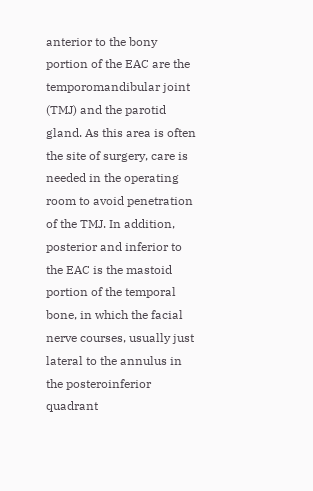anterior to the bony portion of the EAC are the temporomandibular joint (TMJ) and the parotid gland. As this area is often the site of surgery, care is needed in the operating room to avoid penetration of the TMJ. In addition, posterior and inferior to the EAC is the mastoid portion of the temporal bone, in which the facial nerve courses, usually just lateral to the annulus in the posteroinferior quadrant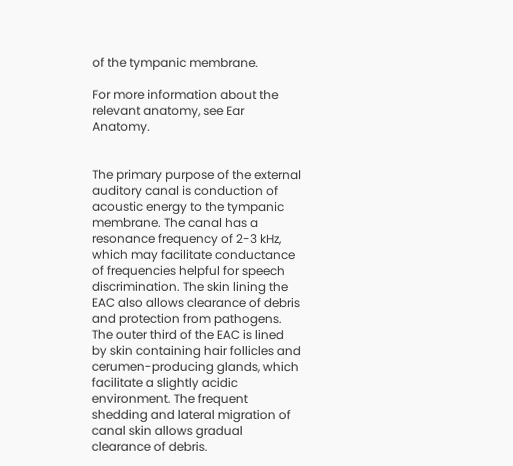of the tympanic membrane.

For more information about the relevant anatomy, see Ear Anatomy.


The primary purpose of the external auditory canal is conduction of acoustic energy to the tympanic membrane. The canal has a resonance frequency of 2-3 kHz, which may facilitate conductance of frequencies helpful for speech discrimination. The skin lining the EAC also allows clearance of debris and protection from pathogens. The outer third of the EAC is lined by skin containing hair follicles and cerumen-producing glands, which facilitate a slightly acidic environment. The frequent shedding and lateral migration of canal skin allows gradual clearance of debris.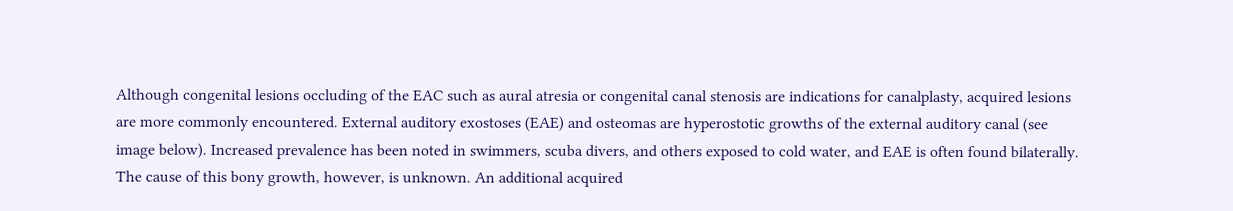Although congenital lesions occluding of the EAC such as aural atresia or congenital canal stenosis are indications for canalplasty, acquired lesions are more commonly encountered. External auditory exostoses (EAE) and osteomas are hyperostotic growths of the external auditory canal (see image below). Increased prevalence has been noted in swimmers, scuba divers, and others exposed to cold water, and EAE is often found bilaterally.
The cause of this bony growth, however, is unknown. An additional acquired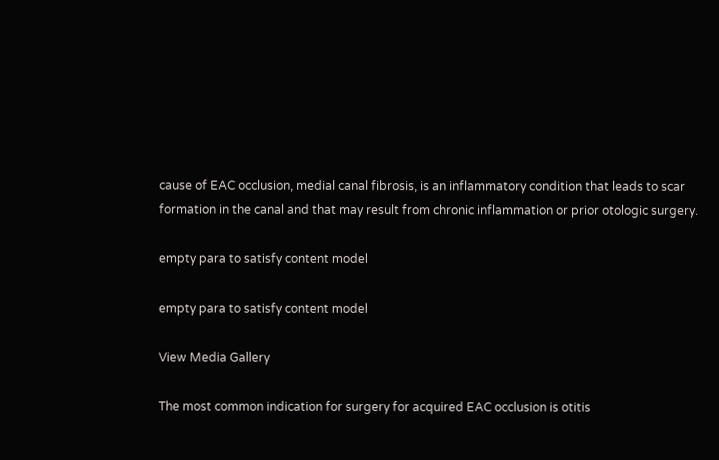cause of EAC occlusion, medial canal fibrosis, is an inflammatory condition that leads to scar formation in the canal and that may result from chronic inflammation or prior otologic surgery.

empty para to satisfy content model

empty para to satisfy content model

View Media Gallery

The most common indication for surgery for acquired EAC occlusion is otitis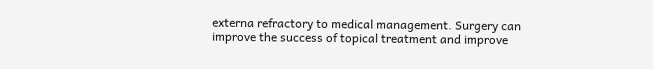externa refractory to medical management. Surgery can improve the success of topical treatment and improve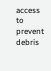access to prevent debris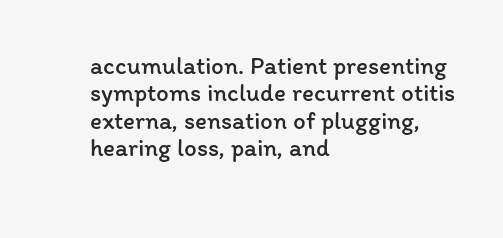accumulation. Patient presenting symptoms include recurrent otitis externa, sensation of plugging, hearing loss, pain, and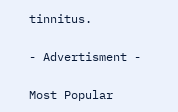tinnitus.

- Advertisment -

Most Popular